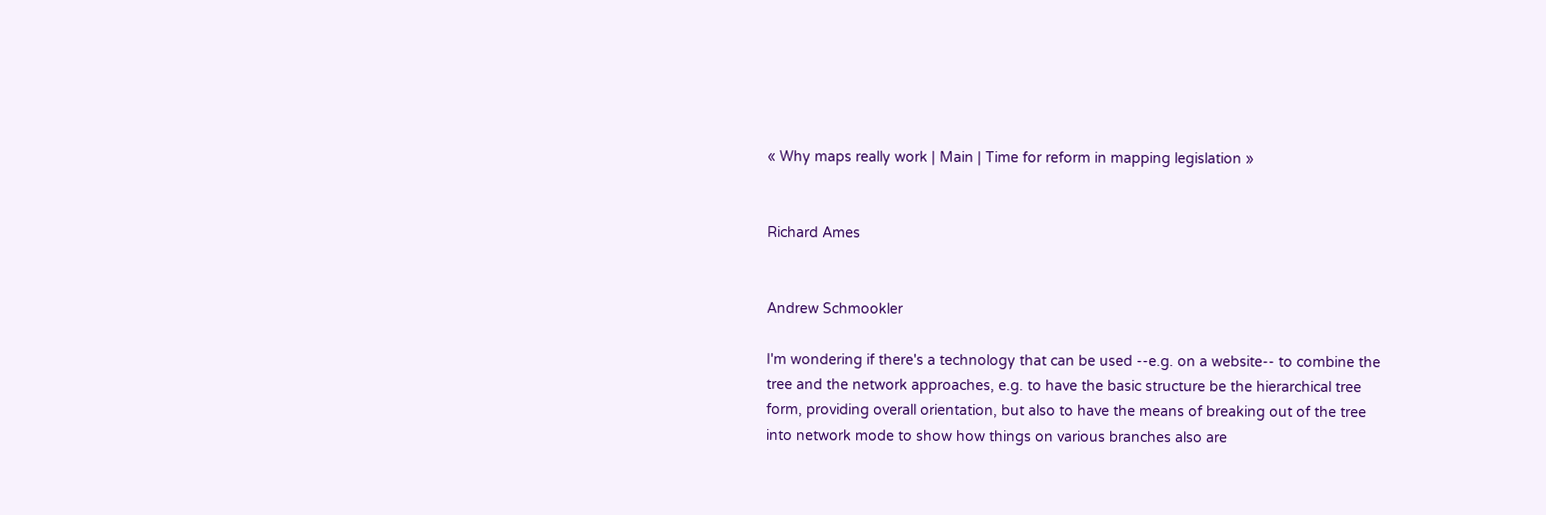« Why maps really work | Main | Time for reform in mapping legislation »


Richard Ames


Andrew Schmookler

I'm wondering if there's a technology that can be used --e.g. on a website-- to combine the tree and the network approaches, e.g. to have the basic structure be the hierarchical tree form, providing overall orientation, but also to have the means of breaking out of the tree into network mode to show how things on various branches also are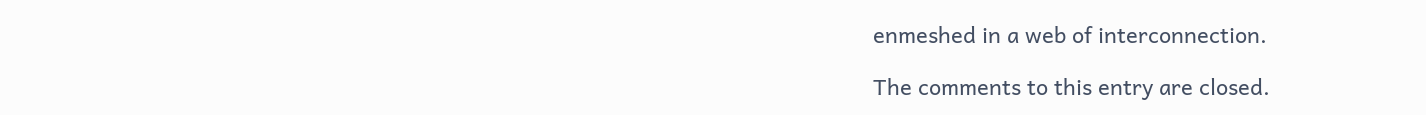enmeshed in a web of interconnection.

The comments to this entry are closed.